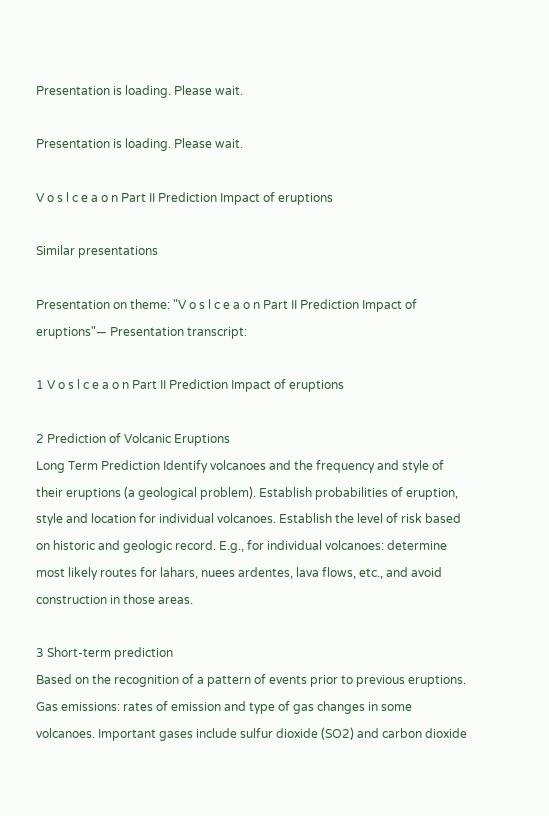Presentation is loading. Please wait.

Presentation is loading. Please wait.

V o s l c e a o n Part II Prediction Impact of eruptions

Similar presentations

Presentation on theme: "V o s l c e a o n Part II Prediction Impact of eruptions"— Presentation transcript:

1 V o s l c e a o n Part II Prediction Impact of eruptions

2 Prediction of Volcanic Eruptions
Long Term Prediction Identify volcanoes and the frequency and style of their eruptions (a geological problem). Establish probabilities of eruption, style and location for individual volcanoes. Establish the level of risk based on historic and geologic record. E.g., for individual volcanoes: determine most likely routes for lahars, nuees ardentes, lava flows, etc., and avoid construction in those areas.

3 Short-term prediction
Based on the recognition of a pattern of events prior to previous eruptions. Gas emissions: rates of emission and type of gas changes in some volcanoes. Important gases include sulfur dioxide (SO2) and carbon dioxide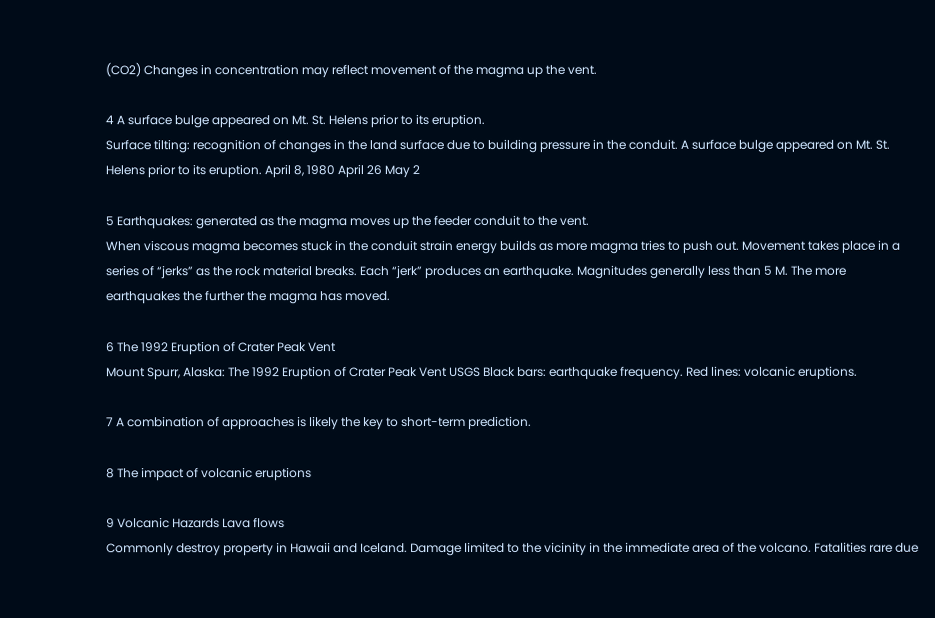(CO2) Changes in concentration may reflect movement of the magma up the vent.

4 A surface bulge appeared on Mt. St. Helens prior to its eruption.
Surface tilting: recognition of changes in the land surface due to building pressure in the conduit. A surface bulge appeared on Mt. St. Helens prior to its eruption. April 8, 1980 April 26 May 2

5 Earthquakes: generated as the magma moves up the feeder conduit to the vent.
When viscous magma becomes stuck in the conduit strain energy builds as more magma tries to push out. Movement takes place in a series of “jerks” as the rock material breaks. Each “jerk” produces an earthquake. Magnitudes generally less than 5 M. The more earthquakes the further the magma has moved.

6 The 1992 Eruption of Crater Peak Vent
Mount Spurr, Alaska: The 1992 Eruption of Crater Peak Vent USGS Black bars: earthquake frequency. Red lines: volcanic eruptions.

7 A combination of approaches is likely the key to short-term prediction.

8 The impact of volcanic eruptions

9 Volcanic Hazards Lava flows
Commonly destroy property in Hawaii and Iceland. Damage limited to the vicinity in the immediate area of the volcano. Fatalities rare due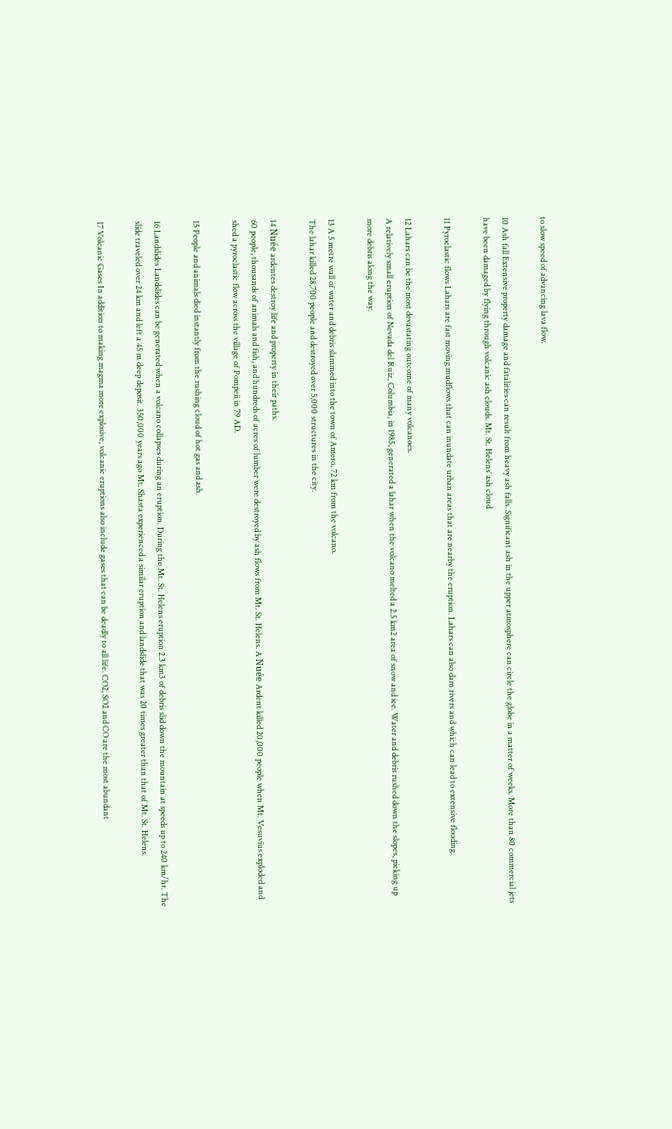to slow speed of advancing lava flow.

10 Ash fall Extensive property damage and fatalities can result from heavy ash falls. Significant ash in the upper atmosphere can circle the globe in a matter of weeks. More than 80 commercial jets have been damaged by flying through volcanic ash clouds. Mt. St. Helens’ ash cloud

11 Pyroclastic flows Lahars are fast moving mudflows that can inundate urban areas that are nearby the eruption. Lahars can also dam rivers and which can lead to extensive flooding.

12 Lahars can be the most devastating outcome of many volcanoes.
A relatively small eruption of Nevada del Ruiz, Columbia, in 1985, generated a lahar when the volcano melted a 2.5 km2 area of snow and ice. Water and debris rushed down the slopes, picking up more debris along the way.

13 A 5 metre wall of water and debris slammed into the town of Amero, 72 km from the volcano.
The lahar killed 28,700 people and destroyed over 5,000 structures in the city.

14 Nuée ardentes destroy life and property in their paths.
60 people, thousands of animals and fish, and hundreds of acres of lumber were destroyed by ash flows from Mt. St. Helens. A Nuée Ardent killed 20,000 people when Mt. Vesuvius exploded and shed a pyroclastic flow across the village of Pompeii in 79 AD.

15 People and animals died instantly from the rushing cloud of hot gas and ash.

16 Landslides Landslides can be generated when a volcano collapses during an eruption. During the Mt. St. Helens eruption 2.3 km3 of debris slid down the mountain at speeds up to 240 km/hr. The slide traveled over 24 km and left a 45 m deep deposit. 350,000 years ago Mt. Shasta experienced a similar eruption and landslide that was 20 times greater than that of Mt. St. Helens.

17 Volcanic Gases In addition to making magma more explosive, volcanic eruptions also include gases that can be deadly to all life. CO2, SO2 and CO are the most abundant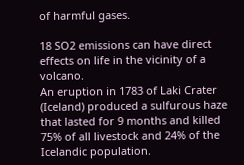of harmful gases.

18 SO2 emissions can have direct effects on life in the vicinity of a volcano.
An eruption in 1783 of Laki Crater (Iceland) produced a sulfurous haze that lasted for 9 months and killed 75% of all livestock and 24% of the Icelandic population.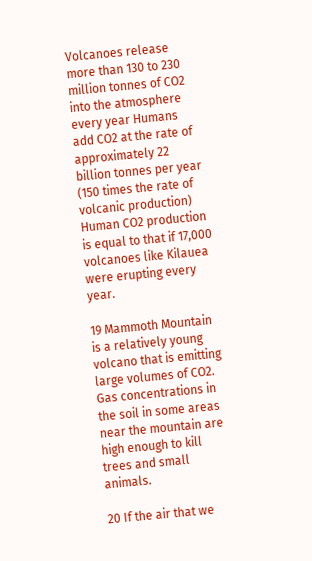Volcanoes release more than 130 to 230 million tonnes of CO2 into the atmosphere every year Humans add CO2 at the rate of approximately 22 billion tonnes per year (150 times the rate of volcanic production) Human CO2 production is equal to that if 17,000 volcanoes like Kilauea were erupting every year.

19 Mammoth Mountain is a relatively young volcano that is emitting large volumes of CO2.
Gas concentrations in the soil in some areas near the mountain are high enough to kill trees and small animals.

20 If the air that we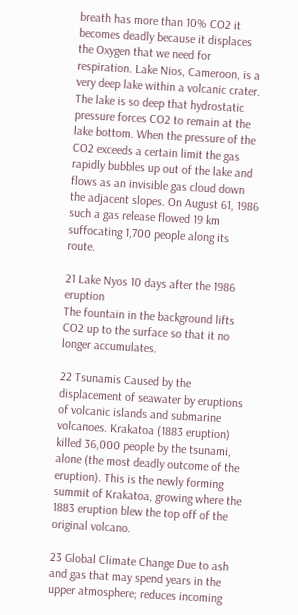breath has more than 10% CO2 it becomes deadly because it displaces the Oxygen that we need for respiration. Lake Nios, Cameroon, is a very deep lake within a volcanic crater. The lake is so deep that hydrostatic pressure forces CO2 to remain at the lake bottom. When the pressure of the CO2 exceeds a certain limit the gas rapidly bubbles up out of the lake and flows as an invisible gas cloud down the adjacent slopes. On August 61, 1986 such a gas release flowed 19 km suffocating 1,700 people along its route.

21 Lake Nyos 10 days after the 1986 eruption
The fountain in the background lifts CO2 up to the surface so that it no longer accumulates.

22 Tsunamis Caused by the displacement of seawater by eruptions of volcanic islands and submarine volcanoes. Krakatoa (1883 eruption) killed 36,000 people by the tsunami, alone (the most deadly outcome of the eruption). This is the newly forming summit of Krakatoa, growing where the 1883 eruption blew the top off of the original volcano.

23 Global Climate Change Due to ash and gas that may spend years in the upper atmosphere; reduces incoming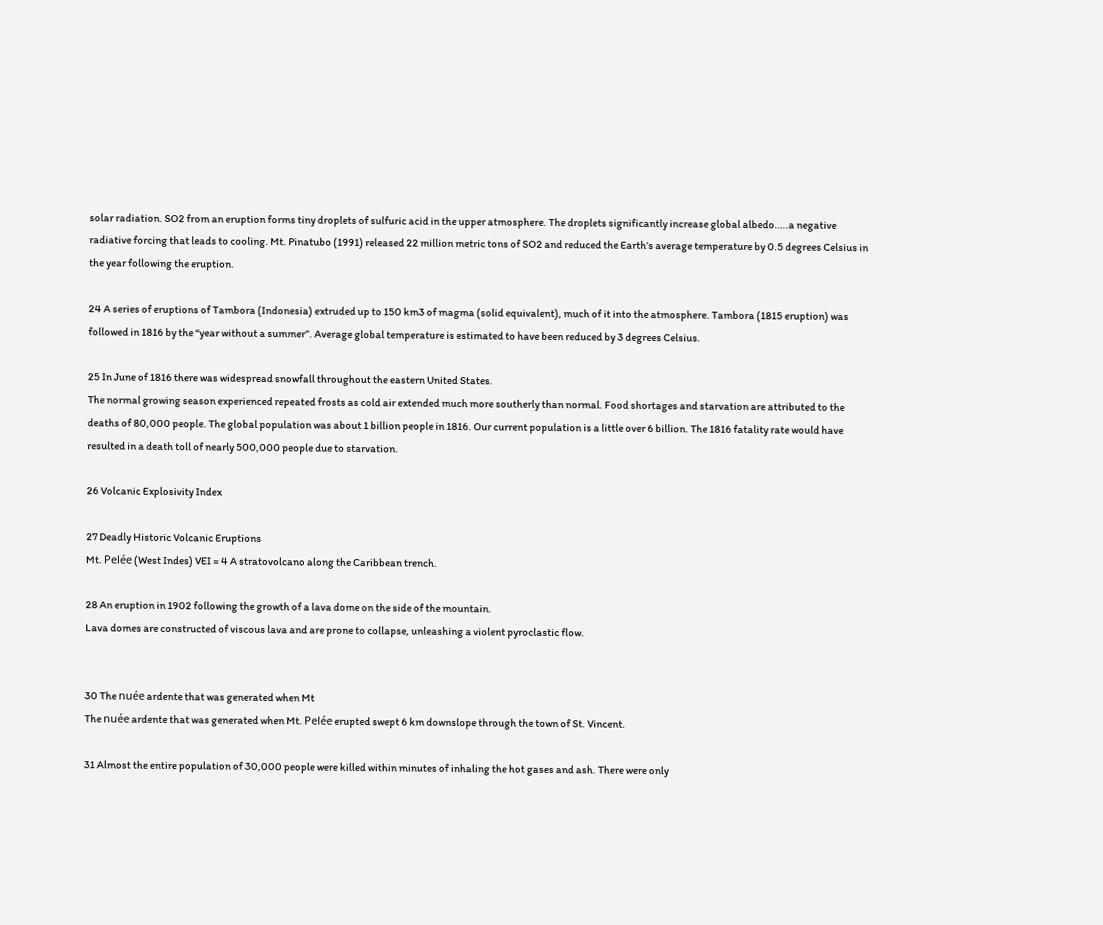solar radiation. SO2 from an eruption forms tiny droplets of sulfuric acid in the upper atmosphere. The droplets significantly increase global albedo…..a negative radiative forcing that leads to cooling. Mt. Pinatubo (1991) released 22 million metric tons of SO2 and reduced the Earth’s average temperature by 0.5 degrees Celsius in the year following the eruption.

24 A series of eruptions of Tambora (Indonesia) extruded up to 150 km3 of magma (solid equivalent), much of it into the atmosphere. Tambora (1815 eruption) was followed in 1816 by the “year without a summer”. Average global temperature is estimated to have been reduced by 3 degrees Celsius.

25 In June of 1816 there was widespread snowfall throughout the eastern United States.
The normal growing season experienced repeated frosts as cold air extended much more southerly than normal. Food shortages and starvation are attributed to the deaths of 80,000 people. The global population was about 1 billion people in 1816. Our current population is a little over 6 billion. The 1816 fatality rate would have resulted in a death toll of nearly 500,000 people due to starvation.

26 Volcanic Explosivity Index

27 Deadly Historic Volcanic Eruptions
Mt. Pelée (West Indes) VEI = 4 A stratovolcano along the Caribbean trench.

28 An eruption in 1902 following the growth of a lava dome on the side of the mountain.
Lava domes are constructed of viscous lava and are prone to collapse, unleashing a violent pyroclastic flow.


30 The nuée ardente that was generated when Mt
The nuée ardente that was generated when Mt. Pelée erupted swept 6 km downslope through the town of St. Vincent.

31 Almost the entire population of 30,000 people were killed within minutes of inhaling the hot gases and ash. There were only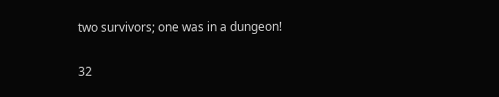two survivors; one was in a dungeon!

32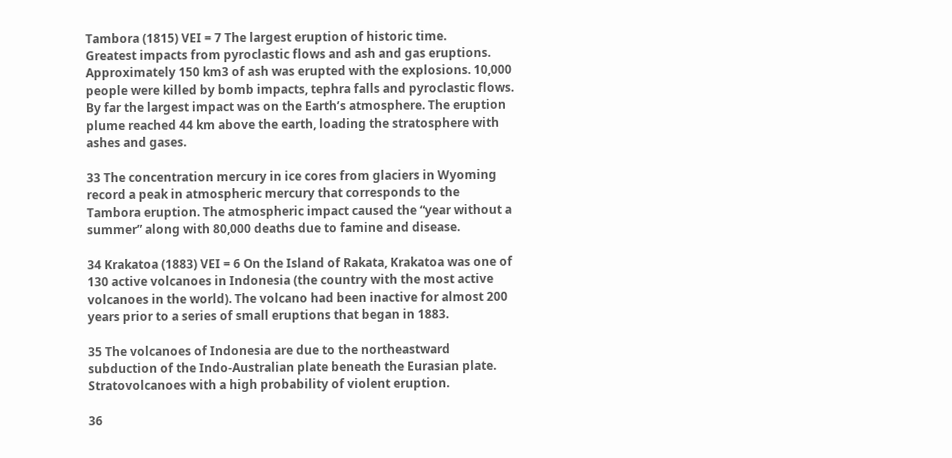Tambora (1815) VEI = 7 The largest eruption of historic time.
Greatest impacts from pyroclastic flows and ash and gas eruptions. Approximately 150 km3 of ash was erupted with the explosions. 10,000 people were killed by bomb impacts, tephra falls and pyroclastic flows. By far the largest impact was on the Earth’s atmosphere. The eruption plume reached 44 km above the earth, loading the stratosphere with ashes and gases.

33 The concentration mercury in ice cores from glaciers in Wyoming record a peak in atmospheric mercury that corresponds to the Tambora eruption. The atmospheric impact caused the “year without a summer” along with 80,000 deaths due to famine and disease.

34 Krakatoa (1883) VEI = 6 On the Island of Rakata, Krakatoa was one of 130 active volcanoes in Indonesia (the country with the most active volcanoes in the world). The volcano had been inactive for almost 200 years prior to a series of small eruptions that began in 1883.

35 The volcanoes of Indonesia are due to the northeastward subduction of the Indo-Australian plate beneath the Eurasian plate. Stratovolcanoes with a high probability of violent eruption.

36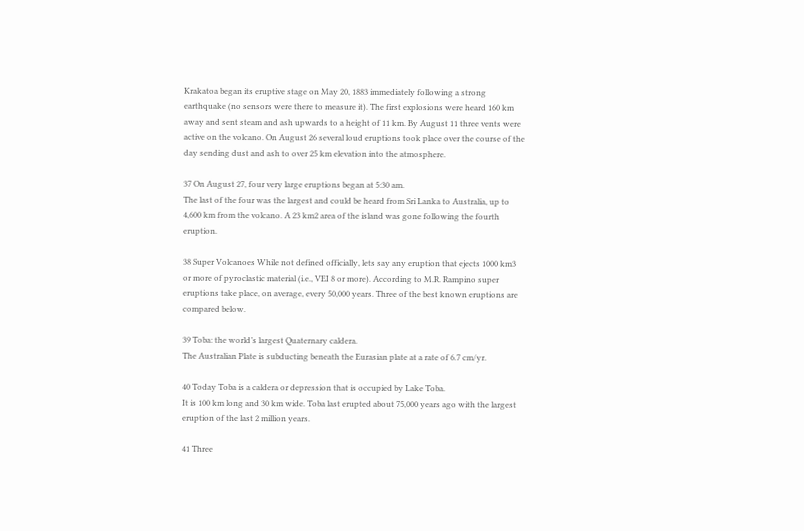Krakatoa began its eruptive stage on May 20, 1883 immediately following a strong earthquake (no sensors were there to measure it). The first explosions were heard 160 km away and sent steam and ash upwards to a height of 11 km. By August 11 three vents were active on the volcano. On August 26 several loud eruptions took place over the course of the day sending dust and ash to over 25 km elevation into the atmosphere.

37 On August 27, four very large eruptions began at 5:30 am.
The last of the four was the largest and could be heard from Sri Lanka to Australia, up to 4,600 km from the volcano. A 23 km2 area of the island was gone following the fourth eruption.

38 Super Volcanoes While not defined officially, lets say any eruption that ejects 1000 km3 or more of pyroclastic material (i.e., VEI 8 or more). According to M.R. Rampino super eruptions take place, on average, every 50,000 years. Three of the best known eruptions are compared below.

39 Toba: the world’s largest Quaternary caldera.
The Australian Plate is subducting beneath the Eurasian plate at a rate of 6.7 cm/yr.

40 Today Toba is a caldera or depression that is occupied by Lake Toba.
It is 100 km long and 30 km wide. Toba last erupted about 75,000 years ago with the largest eruption of the last 2 million years.

41 Three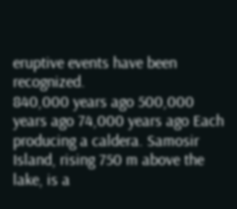eruptive events have been recognized.
840,000 years ago 500,000 years ago 74,000 years ago Each producing a caldera. Samosir Island, rising 750 m above the lake, is a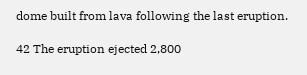dome built from lava following the last eruption.

42 The eruption ejected 2,800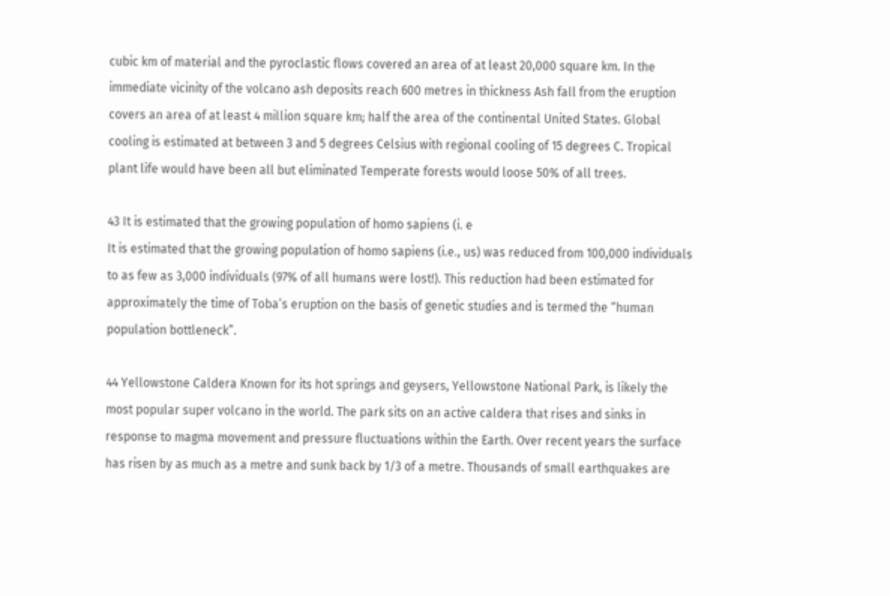cubic km of material and the pyroclastic flows covered an area of at least 20,000 square km. In the immediate vicinity of the volcano ash deposits reach 600 metres in thickness Ash fall from the eruption covers an area of at least 4 million square km; half the area of the continental United States. Global cooling is estimated at between 3 and 5 degrees Celsius with regional cooling of 15 degrees C. Tropical plant life would have been all but eliminated Temperate forests would loose 50% of all trees.

43 It is estimated that the growing population of homo sapiens (i. e
It is estimated that the growing population of homo sapiens (i.e., us) was reduced from 100,000 individuals to as few as 3,000 individuals (97% of all humans were lost!). This reduction had been estimated for approximately the time of Toba’s eruption on the basis of genetic studies and is termed the “human population bottleneck”.

44 Yellowstone Caldera Known for its hot springs and geysers, Yellowstone National Park, is likely the most popular super volcano in the world. The park sits on an active caldera that rises and sinks in response to magma movement and pressure fluctuations within the Earth. Over recent years the surface has risen by as much as a metre and sunk back by 1/3 of a metre. Thousands of small earthquakes are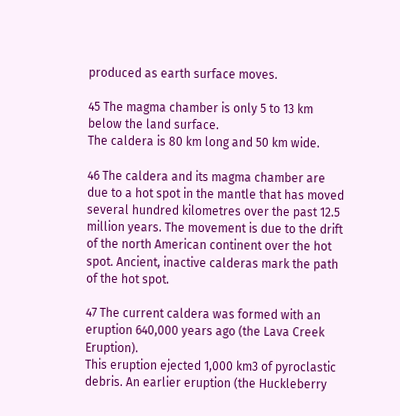produced as earth surface moves.

45 The magma chamber is only 5 to 13 km below the land surface.
The caldera is 80 km long and 50 km wide.

46 The caldera and its magma chamber are due to a hot spot in the mantle that has moved several hundred kilometres over the past 12.5 million years. The movement is due to the drift of the north American continent over the hot spot. Ancient, inactive calderas mark the path of the hot spot.

47 The current caldera was formed with an eruption 640,000 years ago (the Lava Creek Eruption).
This eruption ejected 1,000 km3 of pyroclastic debris. An earlier eruption (the Huckleberry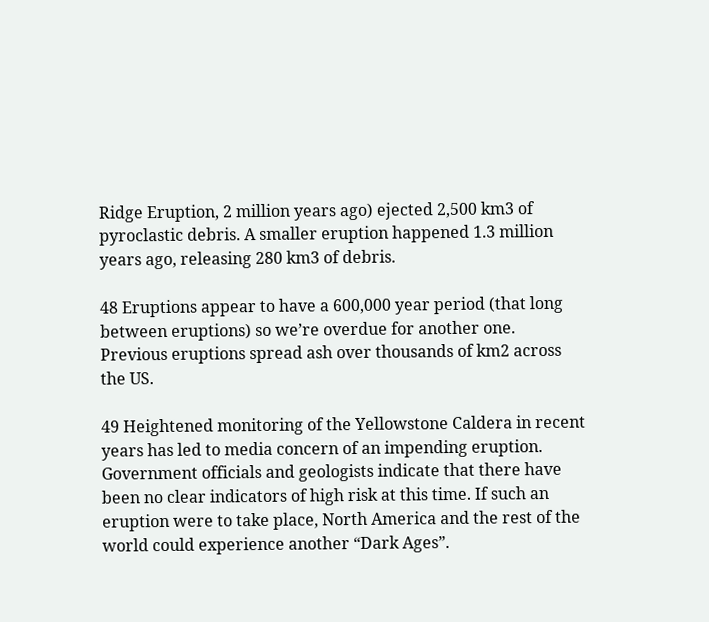Ridge Eruption, 2 million years ago) ejected 2,500 km3 of pyroclastic debris. A smaller eruption happened 1.3 million years ago, releasing 280 km3 of debris.

48 Eruptions appear to have a 600,000 year period (that long between eruptions) so we’re overdue for another one. Previous eruptions spread ash over thousands of km2 across the US.

49 Heightened monitoring of the Yellowstone Caldera in recent years has led to media concern of an impending eruption. Government officials and geologists indicate that there have been no clear indicators of high risk at this time. If such an eruption were to take place, North America and the rest of the world could experience another “Dark Ages”.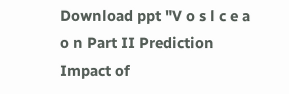Download ppt "V o s l c e a o n Part II Prediction Impact of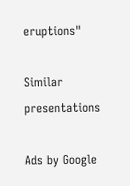eruptions"

Similar presentations

Ads by Google